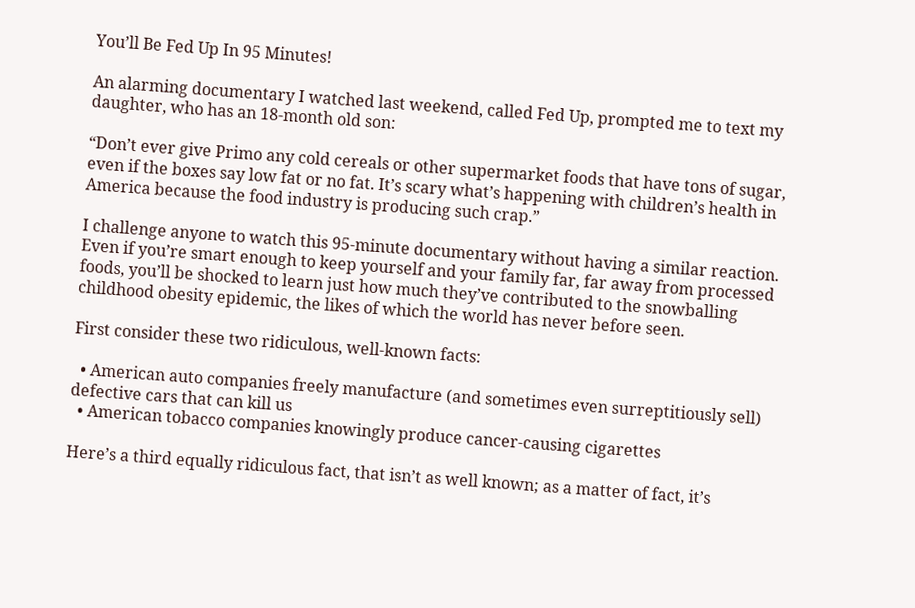You’ll Be Fed Up In 95 Minutes!

An alarming documentary I watched last weekend, called Fed Up, prompted me to text my daughter, who has an 18-month old son:

“Don’t ever give Primo any cold cereals or other supermarket foods that have tons of sugar, even if the boxes say low fat or no fat. It’s scary what’s happening with children’s health in America because the food industry is producing such crap.”

I challenge anyone to watch this 95-minute documentary without having a similar reaction. Even if you’re smart enough to keep yourself and your family far, far away from processed foods, you’ll be shocked to learn just how much they’ve contributed to the snowballing childhood obesity epidemic, the likes of which the world has never before seen.

First consider these two ridiculous, well-known facts:

  • American auto companies freely manufacture (and sometimes even surreptitiously sell) defective cars that can kill us
  • American tobacco companies knowingly produce cancer-causing cigarettes

Here’s a third equally ridiculous fact, that isn’t as well known; as a matter of fact, it’s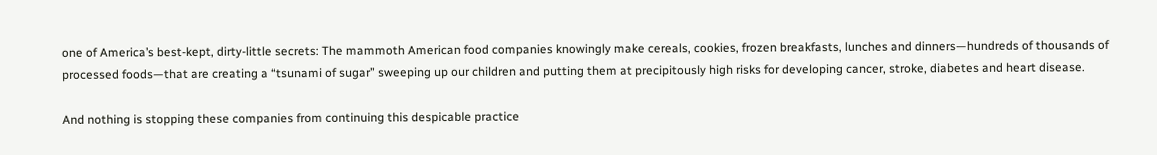one of America’s best-kept, dirty-little secrets: The mammoth American food companies knowingly make cereals, cookies, frozen breakfasts, lunches and dinners—hundreds of thousands of processed foods—that are creating a “tsunami of sugar” sweeping up our children and putting them at precipitously high risks for developing cancer, stroke, diabetes and heart disease.

And nothing is stopping these companies from continuing this despicable practice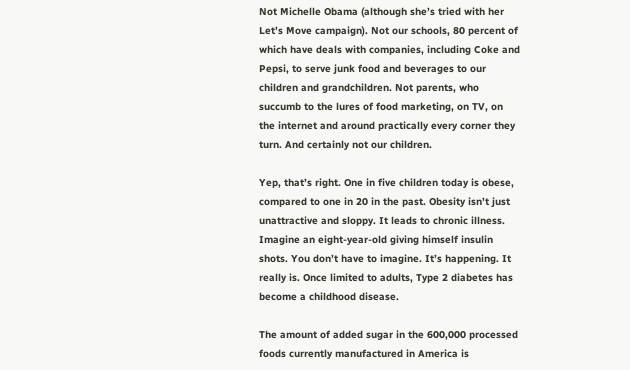Not Michelle Obama (although she’s tried with her Let’s Move campaign). Not our schools, 80 percent of which have deals with companies, including Coke and Pepsi, to serve junk food and beverages to our children and grandchildren. Not parents, who succumb to the lures of food marketing, on TV, on the internet and around practically every corner they turn. And certainly not our children.

Yep, that’s right. One in five children today is obese, compared to one in 20 in the past. Obesity isn’t just unattractive and sloppy. It leads to chronic illness. Imagine an eight-year-old giving himself insulin shots. You don’t have to imagine. It’s happening. It really is. Once limited to adults, Type 2 diabetes has become a childhood disease.

The amount of added sugar in the 600,000 processed foods currently manufactured in America is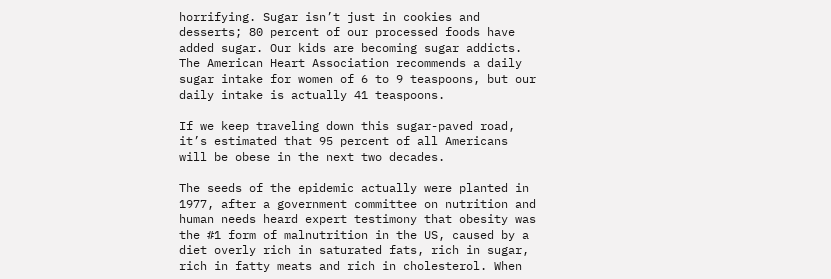horrifying. Sugar isn’t just in cookies and desserts; 80 percent of our processed foods have added sugar. Our kids are becoming sugar addicts. The American Heart Association recommends a daily sugar intake for women of 6 to 9 teaspoons, but our daily intake is actually 41 teaspoons.

If we keep traveling down this sugar-paved road, it’s estimated that 95 percent of all Americans will be obese in the next two decades.

The seeds of the epidemic actually were planted in 1977, after a government committee on nutrition and human needs heard expert testimony that obesity was the #1 form of malnutrition in the US, caused by a diet overly rich in saturated fats, rich in sugar, rich in fatty meats and rich in cholesterol. When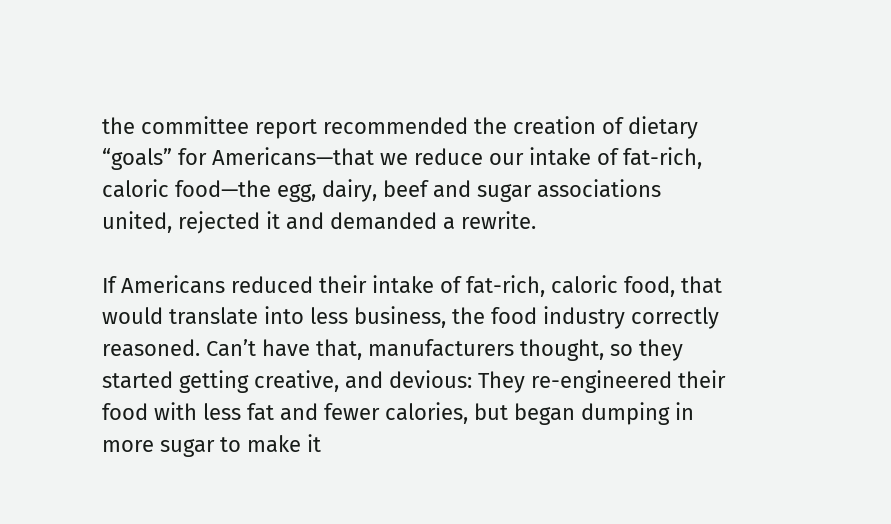the committee report recommended the creation of dietary “goals” for Americans—that we reduce our intake of fat-rich, caloric food—the egg, dairy, beef and sugar associations united, rejected it and demanded a rewrite.

If Americans reduced their intake of fat-rich, caloric food, that would translate into less business, the food industry correctly reasoned. Can’t have that, manufacturers thought, so they started getting creative, and devious: They re-engineered their food with less fat and fewer calories, but began dumping in more sugar to make it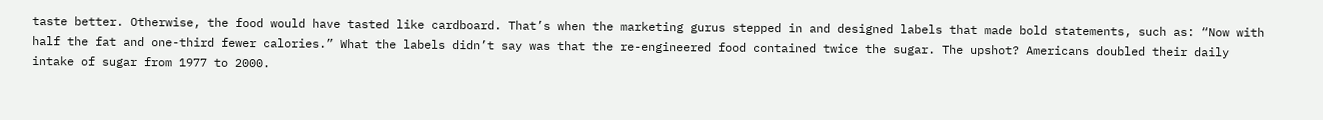taste better. Otherwise, the food would have tasted like cardboard. That’s when the marketing gurus stepped in and designed labels that made bold statements, such as: “Now with half the fat and one-third fewer calories.” What the labels didn’t say was that the re-engineered food contained twice the sugar. The upshot? Americans doubled their daily intake of sugar from 1977 to 2000.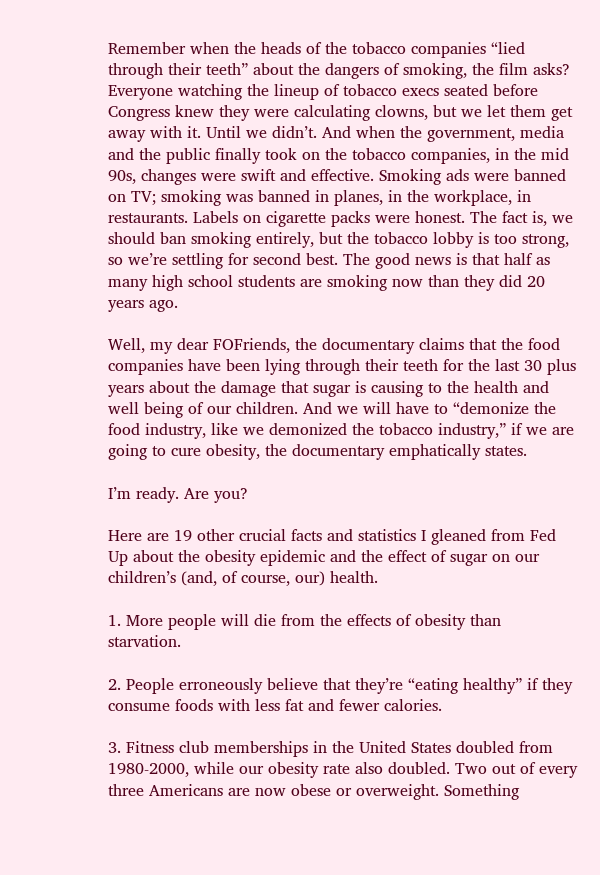Remember when the heads of the tobacco companies “lied through their teeth” about the dangers of smoking, the film asks? Everyone watching the lineup of tobacco execs seated before Congress knew they were calculating clowns, but we let them get away with it. Until we didn’t. And when the government, media and the public finally took on the tobacco companies, in the mid 90s, changes were swift and effective. Smoking ads were banned on TV; smoking was banned in planes, in the workplace, in restaurants. Labels on cigarette packs were honest. The fact is, we should ban smoking entirely, but the tobacco lobby is too strong, so we’re settling for second best. The good news is that half as many high school students are smoking now than they did 20 years ago.

Well, my dear FOFriends, the documentary claims that the food companies have been lying through their teeth for the last 30 plus years about the damage that sugar is causing to the health and well being of our children. And we will have to “demonize the food industry, like we demonized the tobacco industry,” if we are going to cure obesity, the documentary emphatically states.

I’m ready. Are you?

Here are 19 other crucial facts and statistics I gleaned from Fed Up about the obesity epidemic and the effect of sugar on our children’s (and, of course, our) health.

1. More people will die from the effects of obesity than starvation.

2. People erroneously believe that they’re “eating healthy” if they consume foods with less fat and fewer calories.

3. Fitness club memberships in the United States doubled from 1980-2000, while our obesity rate also doubled. Two out of every three Americans are now obese or overweight. Something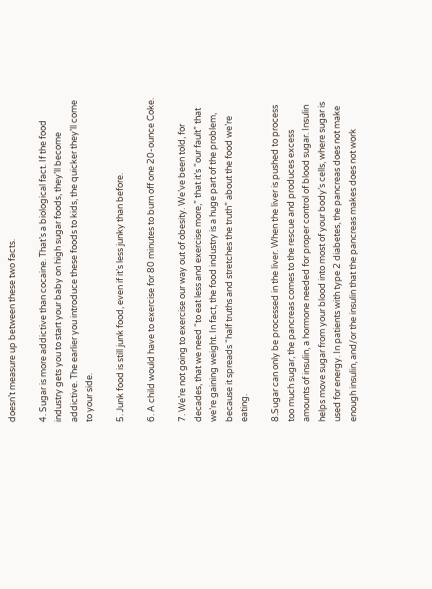doesn’t measure up between these two facts.

4. Sugar is more addictive than cocaine. That’s a biological fact. If the food industry gets you to start your baby on high sugar foods, they’ll become addictive. The earlier you introduce these foods to kids, the quicker they’ll come to your side.

5. Junk food is still junk food, even if it’s less junky than before.

6. A child would have to exercise for 80 minutes to burn off one 20-ounce Coke.

7. We’re not going to exercise our way out of obesity. We’ve been told, for decades, that we need “to eat less and exercise more,” that it’s “our fault” that we’re gaining weight. In fact, the food industry is a huge part of the problem, because it spreads “half truths and stretches the truth” about the food we’re eating.

8.Sugar can only be processed in the liver. When the liver is pushed to process too much sugar, the pancreas comes to the rescue and produces excess amounts of insulin, a hormone needed for proper control of blood sugar. Insulin helps move sugar from your blood into most of your body’s cells, where sugar is used for energy. In patients with type 2 diabetes, the pancreas does not make enough insulin, and/or the insulin that the pancreas makes does not work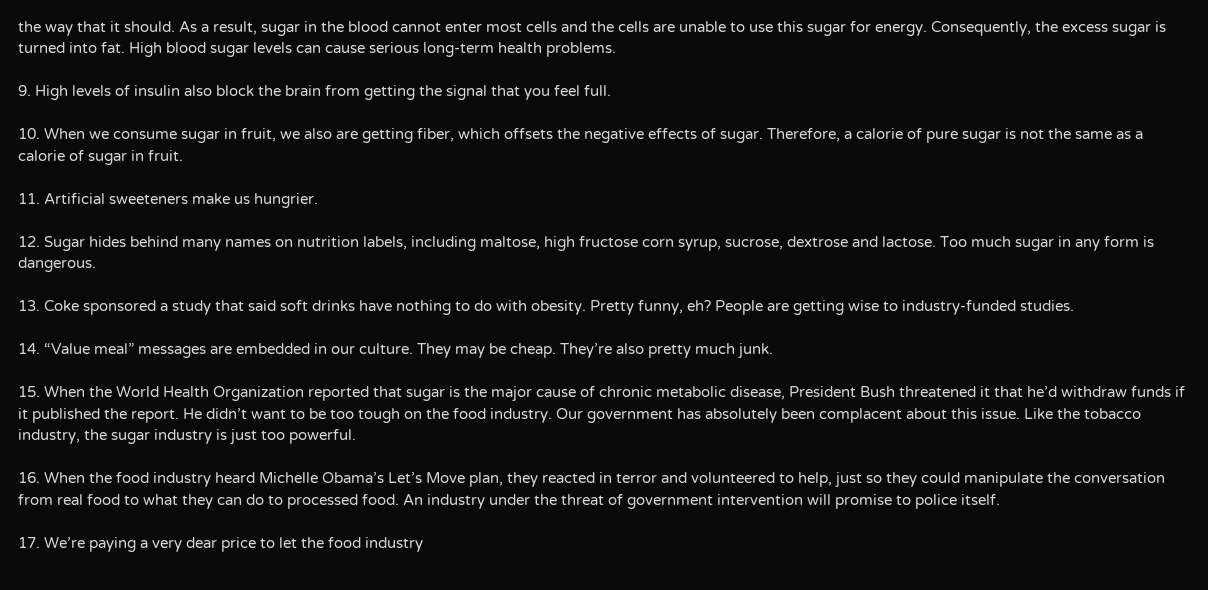the way that it should. As a result, sugar in the blood cannot enter most cells and the cells are unable to use this sugar for energy. Consequently, the excess sugar is turned into fat. High blood sugar levels can cause serious long-term health problems.

9. High levels of insulin also block the brain from getting the signal that you feel full.

10. When we consume sugar in fruit, we also are getting fiber, which offsets the negative effects of sugar. Therefore, a calorie of pure sugar is not the same as a calorie of sugar in fruit.

11. Artificial sweeteners make us hungrier.

12. Sugar hides behind many names on nutrition labels, including maltose, high fructose corn syrup, sucrose, dextrose and lactose. Too much sugar in any form is dangerous.

13. Coke sponsored a study that said soft drinks have nothing to do with obesity. Pretty funny, eh? People are getting wise to industry-funded studies.

14. “Value meal” messages are embedded in our culture. They may be cheap. They’re also pretty much junk.

15. When the World Health Organization reported that sugar is the major cause of chronic metabolic disease, President Bush threatened it that he’d withdraw funds if it published the report. He didn’t want to be too tough on the food industry. Our government has absolutely been complacent about this issue. Like the tobacco industry, the sugar industry is just too powerful.

16. When the food industry heard Michelle Obama’s Let’s Move plan, they reacted in terror and volunteered to help, just so they could manipulate the conversation from real food to what they can do to processed food. An industry under the threat of government intervention will promise to police itself.

17. We’re paying a very dear price to let the food industry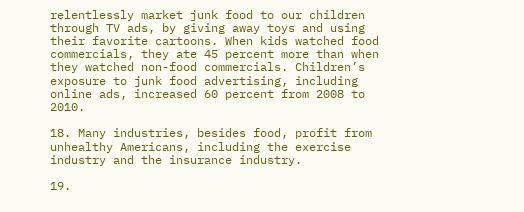relentlessly market junk food to our children through TV ads, by giving away toys and using their favorite cartoons. When kids watched food commercials, they ate 45 percent more than when they watched non-food commercials. Children’s exposure to junk food advertising, including online ads, increased 60 percent from 2008 to 2010.

18. Many industries, besides food, profit from unhealthy Americans, including the exercise industry and the insurance industry.

19.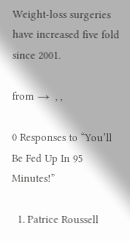Weight-loss surgeries have increased five fold since 2001.

from →  , ,

0 Responses to “You’ll Be Fed Up In 95 Minutes!”

  1. Patrice Roussell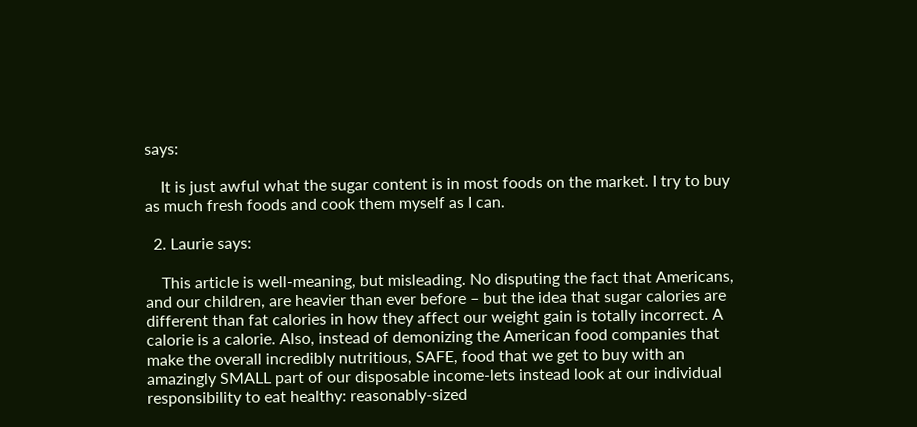says:

    It is just awful what the sugar content is in most foods on the market. I try to buy as much fresh foods and cook them myself as I can.

  2. Laurie says:

    This article is well-meaning, but misleading. No disputing the fact that Americans, and our children, are heavier than ever before – but the idea that sugar calories are different than fat calories in how they affect our weight gain is totally incorrect. A calorie is a calorie. Also, instead of demonizing the American food companies that make the overall incredibly nutritious, SAFE, food that we get to buy with an amazingly SMALL part of our disposable income-lets instead look at our individual responsibility to eat healthy: reasonably-sized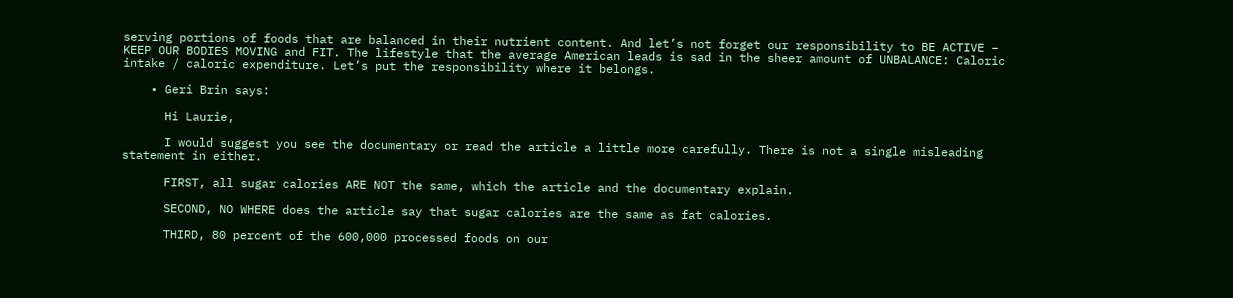serving portions of foods that are balanced in their nutrient content. And let’s not forget our responsibility to BE ACTIVE – KEEP OUR BODIES MOVING and FIT. The lifestyle that the average American leads is sad in the sheer amount of UNBALANCE: Caloric intake / caloric expenditure. Let’s put the responsibility where it belongs.

    • Geri Brin says:

      Hi Laurie,

      I would suggest you see the documentary or read the article a little more carefully. There is not a single misleading statement in either.

      FIRST, all sugar calories ARE NOT the same, which the article and the documentary explain.

      SECOND, NO WHERE does the article say that sugar calories are the same as fat calories.

      THIRD, 80 percent of the 600,000 processed foods on our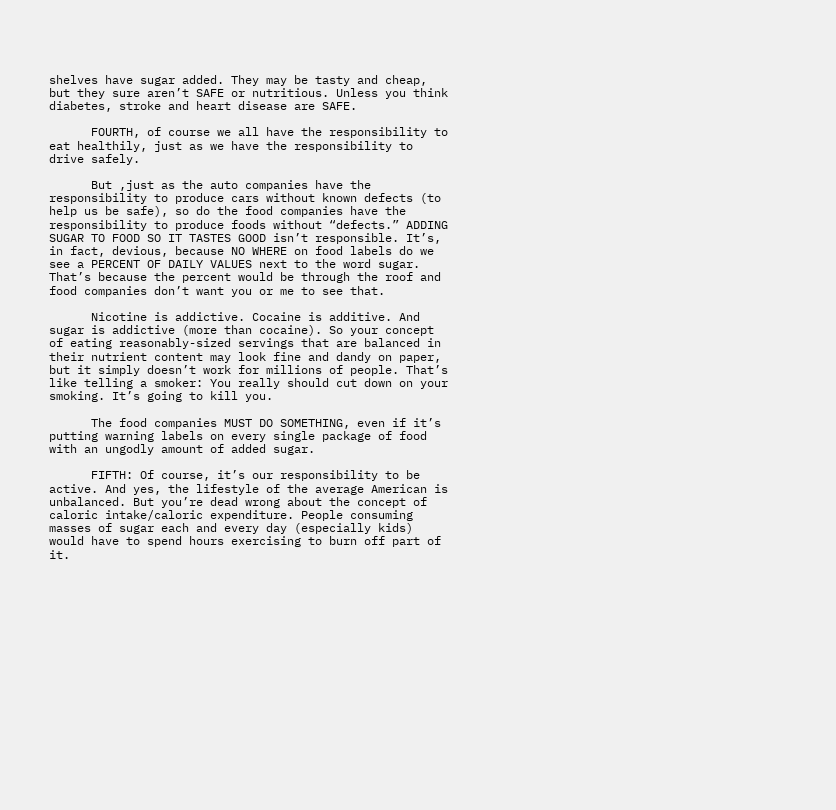shelves have sugar added. They may be tasty and cheap, but they sure aren’t SAFE or nutritious. Unless you think diabetes, stroke and heart disease are SAFE.

      FOURTH, of course we all have the responsibility to eat healthily, just as we have the responsibility to drive safely.

      But ,just as the auto companies have the responsibility to produce cars without known defects (to help us be safe), so do the food companies have the responsibility to produce foods without “defects.” ADDING SUGAR TO FOOD SO IT TASTES GOOD isn’t responsible. It’s, in fact, devious, because NO WHERE on food labels do we see a PERCENT OF DAILY VALUES next to the word sugar. That’s because the percent would be through the roof and food companies don’t want you or me to see that.

      Nicotine is addictive. Cocaine is additive. And sugar is addictive (more than cocaine). So your concept of eating reasonably-sized servings that are balanced in their nutrient content may look fine and dandy on paper, but it simply doesn’t work for millions of people. That’s like telling a smoker: You really should cut down on your smoking. It’s going to kill you.

      The food companies MUST DO SOMETHING, even if it’s putting warning labels on every single package of food with an ungodly amount of added sugar.

      FIFTH: Of course, it’s our responsibility to be active. And yes, the lifestyle of the average American is unbalanced. But you’re dead wrong about the concept of caloric intake/caloric expenditure. People consuming masses of sugar each and every day (especially kids) would have to spend hours exercising to burn off part of it.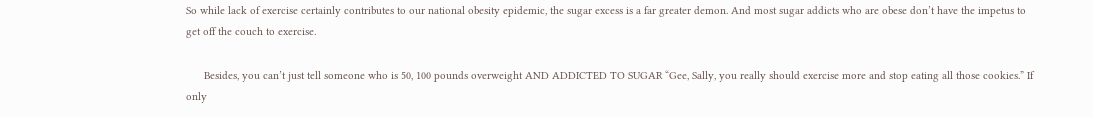So while lack of exercise certainly contributes to our national obesity epidemic, the sugar excess is a far greater demon. And most sugar addicts who are obese don’t have the impetus to get off the couch to exercise.

      Besides, you can’t just tell someone who is 50, 100 pounds overweight AND ADDICTED TO SUGAR “Gee, Sally, you really should exercise more and stop eating all those cookies.” If only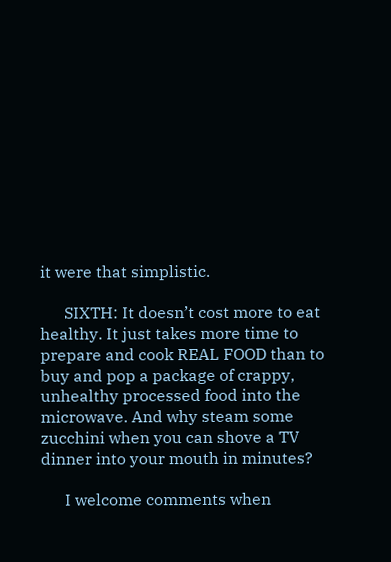it were that simplistic.

      SIXTH: It doesn’t cost more to eat healthy. It just takes more time to prepare and cook REAL FOOD than to buy and pop a package of crappy, unhealthy processed food into the microwave. And why steam some zucchini when you can shove a TV dinner into your mouth in minutes?

      I welcome comments when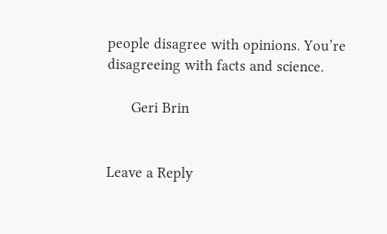people disagree with opinions. You’re disagreeing with facts and science.

      Geri Brin


Leave a Reply